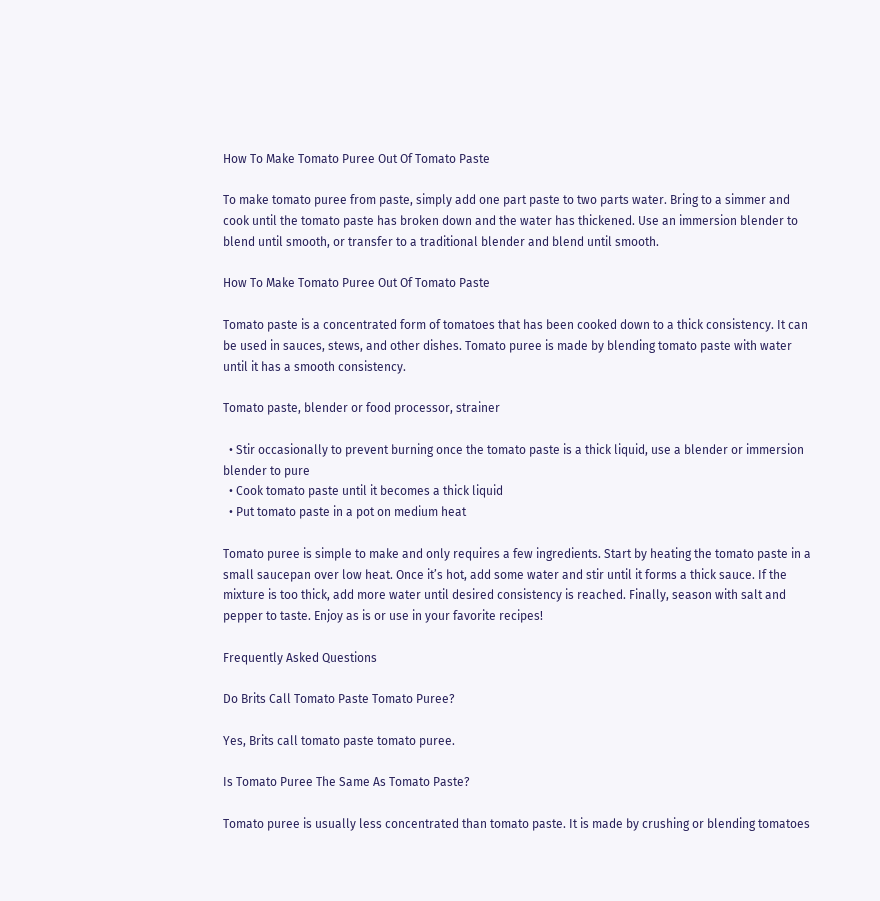How To Make Tomato Puree Out Of Tomato Paste

To make tomato puree from paste, simply add one part paste to two parts water. Bring to a simmer and cook until the tomato paste has broken down and the water has thickened. Use an immersion blender to blend until smooth, or transfer to a traditional blender and blend until smooth.

How To Make Tomato Puree Out Of Tomato Paste

Tomato paste is a concentrated form of tomatoes that has been cooked down to a thick consistency. It can be used in sauces, stews, and other dishes. Tomato puree is made by blending tomato paste with water until it has a smooth consistency.

Tomato paste, blender or food processor, strainer

  • Stir occasionally to prevent burning once the tomato paste is a thick liquid, use a blender or immersion blender to pure
  • Cook tomato paste until it becomes a thick liquid
  • Put tomato paste in a pot on medium heat

Tomato puree is simple to make and only requires a few ingredients. Start by heating the tomato paste in a small saucepan over low heat. Once it’s hot, add some water and stir until it forms a thick sauce. If the mixture is too thick, add more water until desired consistency is reached. Finally, season with salt and pepper to taste. Enjoy as is or use in your favorite recipes!

Frequently Asked Questions

Do Brits Call Tomato Paste Tomato Puree?

Yes, Brits call tomato paste tomato puree.

Is Tomato Puree The Same As Tomato Paste?

Tomato puree is usually less concentrated than tomato paste. It is made by crushing or blending tomatoes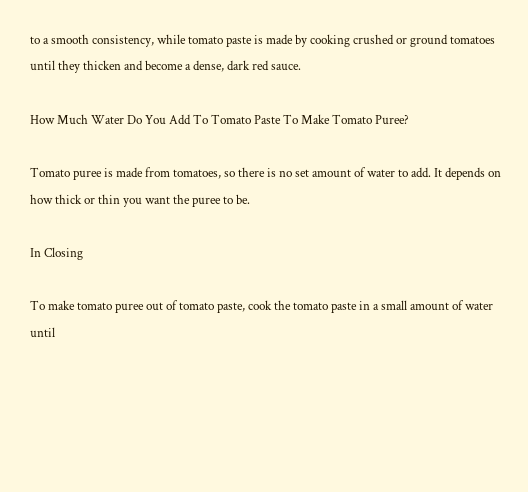to a smooth consistency, while tomato paste is made by cooking crushed or ground tomatoes until they thicken and become a dense, dark red sauce.

How Much Water Do You Add To Tomato Paste To Make Tomato Puree?

Tomato puree is made from tomatoes, so there is no set amount of water to add. It depends on how thick or thin you want the puree to be.

In Closing

To make tomato puree out of tomato paste, cook the tomato paste in a small amount of water until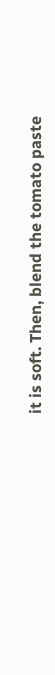it is soft. Then, blend the tomato paste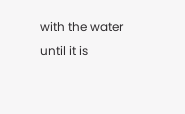with the water until it is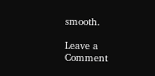smooth.

Leave a Comment